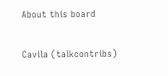About this board

Cavila (talkcontribs)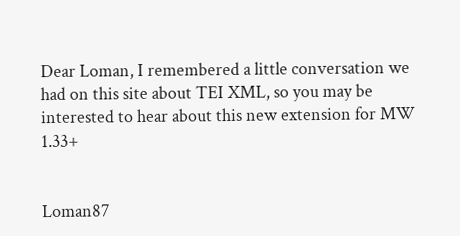Dear Loman, I remembered a little conversation we had on this site about TEI XML, so you may be interested to hear about this new extension for MW 1.33+


Loman87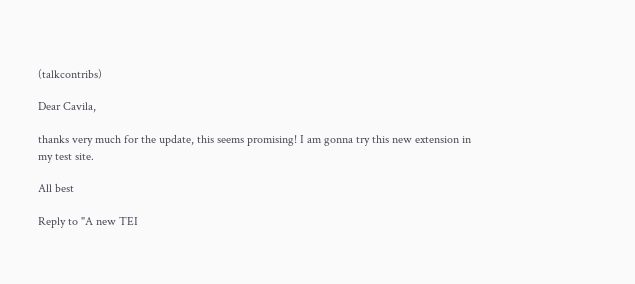(talkcontribs)

Dear Cavila,

thanks very much for the update, this seems promising! I am gonna try this new extension in my test site.

All best

Reply to "A new TEI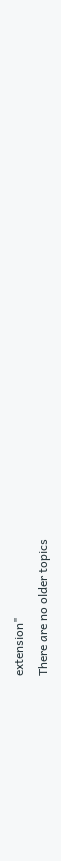extension"
There are no older topics